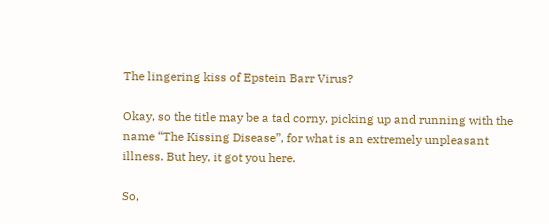The lingering kiss of Epstein Barr Virus?

Okay, so the title may be a tad corny, picking up and running with the name “The Kissing Disease”, for what is an extremely unpleasant illness. But hey, it got you here.

So,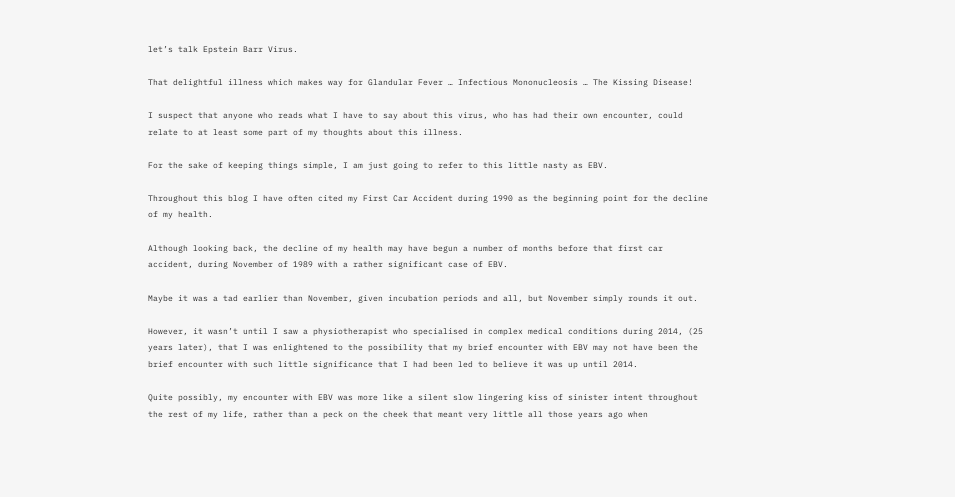let’s talk Epstein Barr Virus.

That delightful illness which makes way for Glandular Fever … Infectious Mononucleosis … The Kissing Disease!

I suspect that anyone who reads what I have to say about this virus, who has had their own encounter, could relate to at least some part of my thoughts about this illness.

For the sake of keeping things simple, I am just going to refer to this little nasty as EBV.

Throughout this blog I have often cited my First Car Accident during 1990 as the beginning point for the decline of my health.

Although looking back, the decline of my health may have begun a number of months before that first car accident, during November of 1989 with a rather significant case of EBV.

Maybe it was a tad earlier than November, given incubation periods and all, but November simply rounds it out.

However, it wasn’t until I saw a physiotherapist who specialised in complex medical conditions during 2014, (25 years later), that I was enlightened to the possibility that my brief encounter with EBV may not have been the brief encounter with such little significance that I had been led to believe it was up until 2014.

Quite possibly, my encounter with EBV was more like a silent slow lingering kiss of sinister intent throughout the rest of my life, rather than a peck on the cheek that meant very little all those years ago when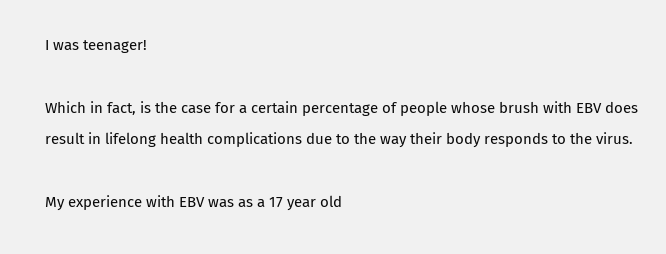I was teenager!

Which in fact, is the case for a certain percentage of people whose brush with EBV does result in lifelong health complications due to the way their body responds to the virus.

My experience with EBV was as a 17 year old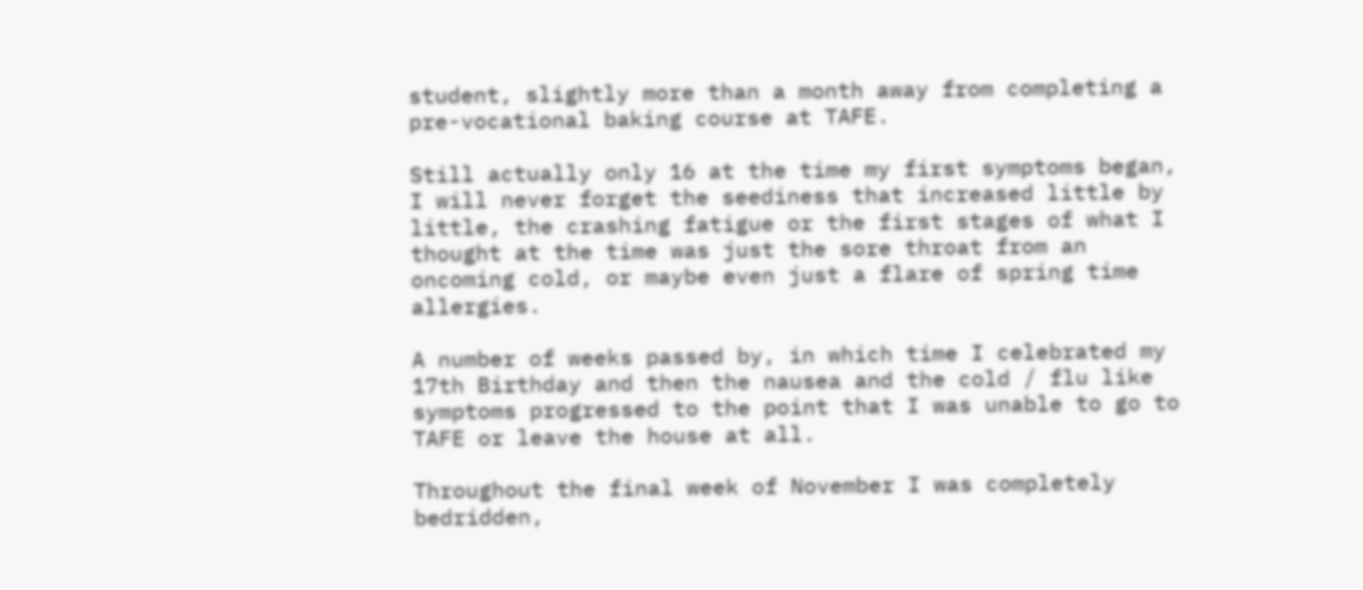student, slightly more than a month away from completing a pre-vocational baking course at TAFE.

Still actually only 16 at the time my first symptoms began, I will never forget the seediness that increased little by little, the crashing fatigue or the first stages of what I thought at the time was just the sore throat from an oncoming cold, or maybe even just a flare of spring time allergies.

A number of weeks passed by, in which time I celebrated my 17th Birthday and then the nausea and the cold / flu like symptoms progressed to the point that I was unable to go to TAFE or leave the house at all.

Throughout the final week of November I was completely bedridden,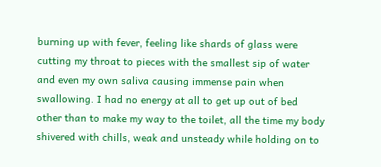burning up with fever, feeling like shards of glass were cutting my throat to pieces with the smallest sip of water and even my own saliva causing immense pain when swallowing. I had no energy at all to get up out of bed other than to make my way to the toilet, all the time my body shivered with chills, weak and unsteady while holding on to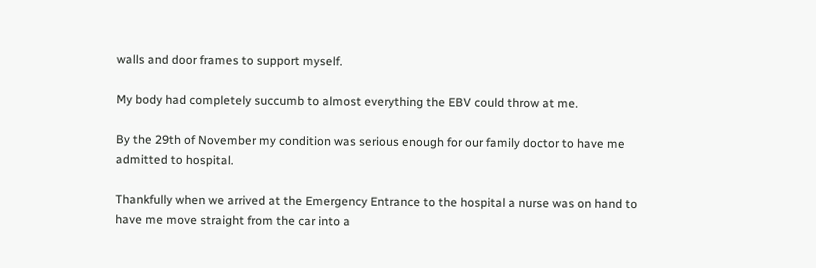walls and door frames to support myself.

My body had completely succumb to almost everything the EBV could throw at me.

By the 29th of November my condition was serious enough for our family doctor to have me admitted to hospital.

Thankfully when we arrived at the Emergency Entrance to the hospital a nurse was on hand to have me move straight from the car into a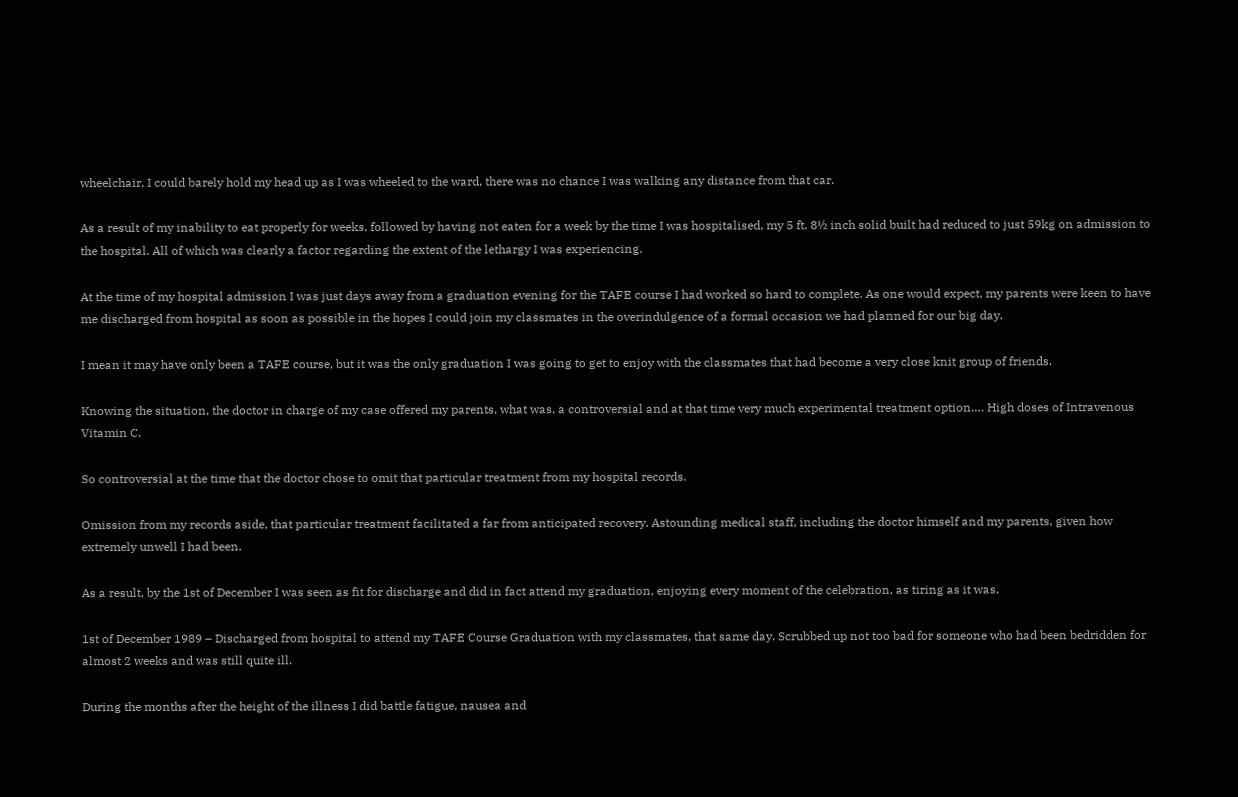wheelchair, I could barely hold my head up as I was wheeled to the ward, there was no chance I was walking any distance from that car.

As a result of my inability to eat properly for weeks, followed by having not eaten for a week by the time I was hospitalised, my 5 ft. 8½ inch solid built had reduced to just 59kg on admission to the hospital. All of which was clearly a factor regarding the extent of the lethargy I was experiencing.

At the time of my hospital admission I was just days away from a graduation evening for the TAFE course I had worked so hard to complete. As one would expect, my parents were keen to have me discharged from hospital as soon as possible in the hopes I could join my classmates in the overindulgence of a formal occasion we had planned for our big day.

I mean it may have only been a TAFE course, but it was the only graduation I was going to get to enjoy with the classmates that had become a very close knit group of friends.

Knowing the situation, the doctor in charge of my case offered my parents, what was, a controversial and at that time very much experimental treatment option…. High doses of Intravenous Vitamin C.

So controversial at the time that the doctor chose to omit that particular treatment from my hospital records.

Omission from my records aside, that particular treatment facilitated a far from anticipated recovery. Astounding medical staff, including the doctor himself and my parents, given how extremely unwell I had been.

As a result, by the 1st of December I was seen as fit for discharge and did in fact attend my graduation, enjoying every moment of the celebration, as tiring as it was.

1st of December 1989 – Discharged from hospital to attend my TAFE Course Graduation with my classmates, that same day. Scrubbed up not too bad for someone who had been bedridden for almost 2 weeks and was still quite ill.

During the months after the height of the illness I did battle fatigue, nausea and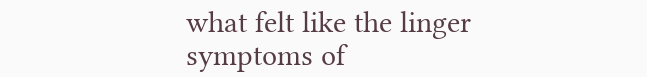what felt like the linger symptoms of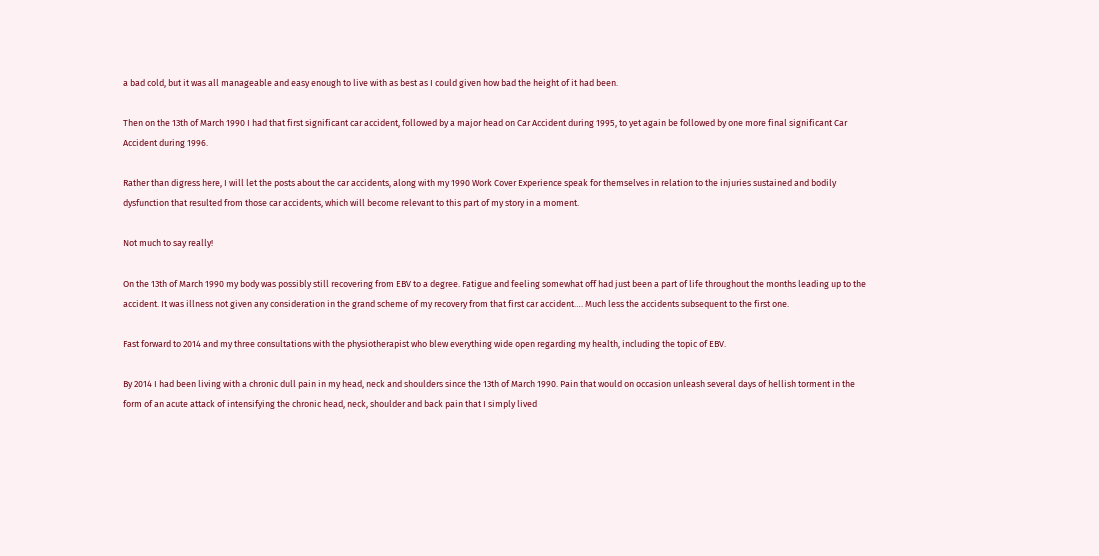a bad cold, but it was all manageable and easy enough to live with as best as I could given how bad the height of it had been.

Then on the 13th of March 1990 I had that first significant car accident, followed by a major head on Car Accident during 1995, to yet again be followed by one more final significant Car Accident during 1996.

Rather than digress here, I will let the posts about the car accidents, along with my 1990 Work Cover Experience speak for themselves in relation to the injuries sustained and bodily dysfunction that resulted from those car accidents, which will become relevant to this part of my story in a moment.

Not much to say really!

On the 13th of March 1990 my body was possibly still recovering from EBV to a degree. Fatigue and feeling somewhat off had just been a part of life throughout the months leading up to the accident. It was illness not given any consideration in the grand scheme of my recovery from that first car accident…. Much less the accidents subsequent to the first one.

Fast forward to 2014 and my three consultations with the physiotherapist who blew everything wide open regarding my health, including the topic of EBV.

By 2014 I had been living with a chronic dull pain in my head, neck and shoulders since the 13th of March 1990. Pain that would on occasion unleash several days of hellish torment in the form of an acute attack of intensifying the chronic head, neck, shoulder and back pain that I simply lived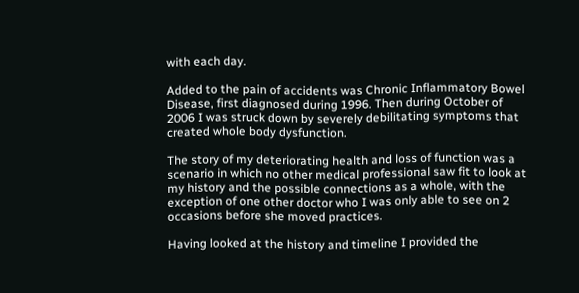with each day.

Added to the pain of accidents was Chronic Inflammatory Bowel Disease, first diagnosed during 1996. Then during October of 2006 I was struck down by severely debilitating symptoms that created whole body dysfunction.

The story of my deteriorating health and loss of function was a scenario in which no other medical professional saw fit to look at my history and the possible connections as a whole, with the exception of one other doctor who I was only able to see on 2 occasions before she moved practices.

Having looked at the history and timeline I provided the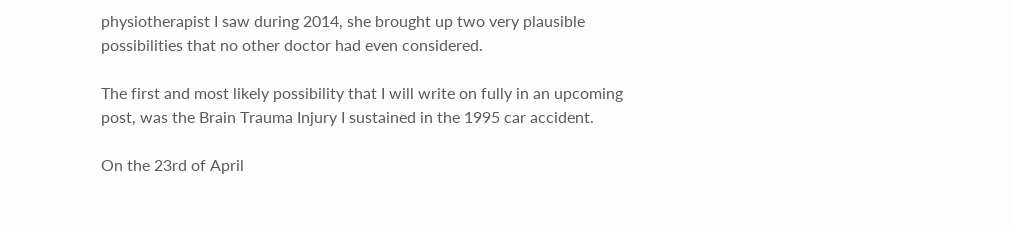physiotherapist I saw during 2014, she brought up two very plausible possibilities that no other doctor had even considered.

The first and most likely possibility that I will write on fully in an upcoming post, was the Brain Trauma Injury I sustained in the 1995 car accident.

On the 23rd of April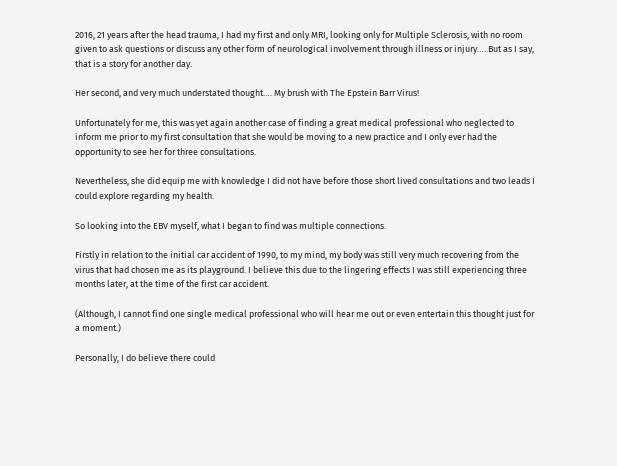2016, 21 years after the head trauma, I had my first and only MRI, looking only for Multiple Sclerosis, with no room given to ask questions or discuss any other form of neurological involvement through illness or injury…. But as I say, that is a story for another day.

Her second, and very much understated thought…. My brush with The Epstein Barr Virus!

Unfortunately for me, this was yet again another case of finding a great medical professional who neglected to inform me prior to my first consultation that she would be moving to a new practice and I only ever had the opportunity to see her for three consultations.

Nevertheless, she did equip me with knowledge I did not have before those short lived consultations and two leads I could explore regarding my health.

So looking into the EBV myself, what I began to find was multiple connections.

Firstly in relation to the initial car accident of 1990, to my mind, my body was still very much recovering from the virus that had chosen me as its playground. I believe this due to the lingering effects I was still experiencing three months later, at the time of the first car accident.

(Although, I cannot find one single medical professional who will hear me out or even entertain this thought just for a moment.)

Personally, I do believe there could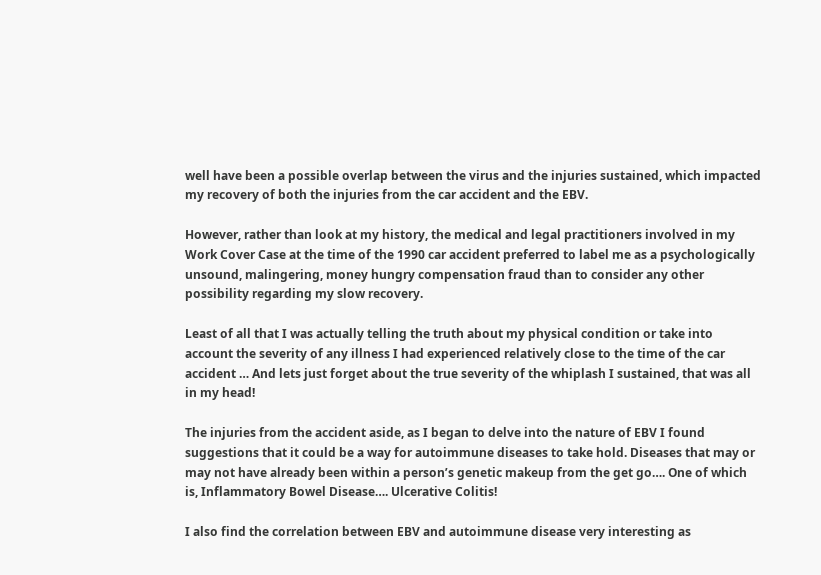well have been a possible overlap between the virus and the injuries sustained, which impacted my recovery of both the injuries from the car accident and the EBV.

However, rather than look at my history, the medical and legal practitioners involved in my Work Cover Case at the time of the 1990 car accident preferred to label me as a psychologically unsound, malingering, money hungry compensation fraud than to consider any other possibility regarding my slow recovery.

Least of all that I was actually telling the truth about my physical condition or take into account the severity of any illness I had experienced relatively close to the time of the car accident … And lets just forget about the true severity of the whiplash I sustained, that was all in my head!

The injuries from the accident aside, as I began to delve into the nature of EBV I found suggestions that it could be a way for autoimmune diseases to take hold. Diseases that may or may not have already been within a person’s genetic makeup from the get go…. One of which is, Inflammatory Bowel Disease…. Ulcerative Colitis!

I also find the correlation between EBV and autoimmune disease very interesting as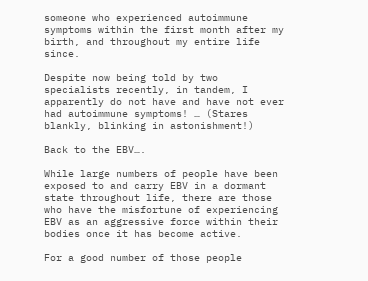someone who experienced autoimmune symptoms within the first month after my birth, and throughout my entire life since.

Despite now being told by two specialists recently, in tandem, I apparently do not have and have not ever had autoimmune symptoms! … (Stares blankly, blinking in astonishment!)

Back to the EBV….

While large numbers of people have been exposed to and carry EBV in a dormant state throughout life, there are those who have the misfortune of experiencing EBV as an aggressive force within their bodies once it has become active.

For a good number of those people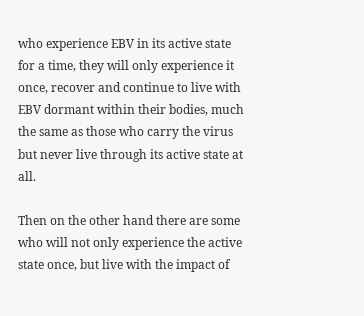who experience EBV in its active state for a time, they will only experience it once, recover and continue to live with EBV dormant within their bodies, much the same as those who carry the virus but never live through its active state at all.

Then on the other hand there are some who will not only experience the active state once, but live with the impact of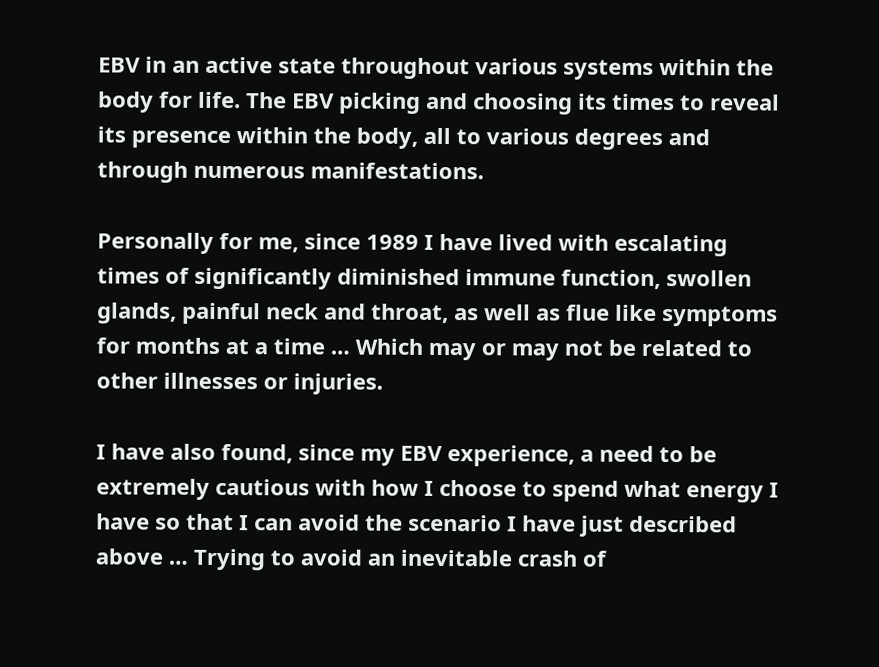EBV in an active state throughout various systems within the body for life. The EBV picking and choosing its times to reveal its presence within the body, all to various degrees and through numerous manifestations.

Personally for me, since 1989 I have lived with escalating times of significantly diminished immune function, swollen glands, painful neck and throat, as well as flue like symptoms for months at a time … Which may or may not be related to other illnesses or injuries.

I have also found, since my EBV experience, a need to be extremely cautious with how I choose to spend what energy I have so that I can avoid the scenario I have just described above … Trying to avoid an inevitable crash of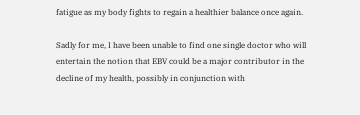fatigue as my body fights to regain a healthier balance once again.

Sadly for me, I have been unable to find one single doctor who will entertain the notion that EBV could be a major contributor in the decline of my health, possibly in conjunction with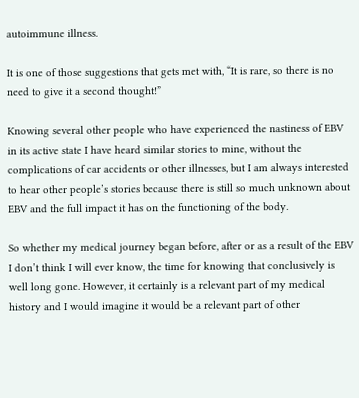autoimmune illness.

It is one of those suggestions that gets met with, “It is rare, so there is no need to give it a second thought!”

Knowing several other people who have experienced the nastiness of EBV in its active state I have heard similar stories to mine, without the complications of car accidents or other illnesses, but I am always interested to hear other people’s stories because there is still so much unknown about EBV and the full impact it has on the functioning of the body.

So whether my medical journey began before, after or as a result of the EBV I don’t think I will ever know, the time for knowing that conclusively is well long gone. However, it certainly is a relevant part of my medical history and I would imagine it would be a relevant part of other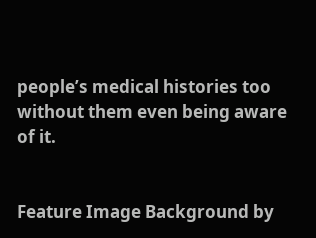people’s medical histories too without them even being aware of it.


Feature Image Background by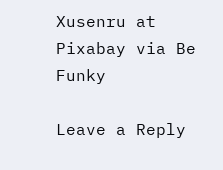Xusenru at Pixabay via Be Funky

Leave a Reply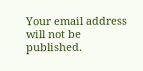Your email address will not be published.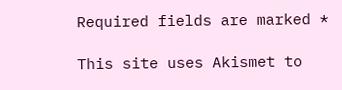Required fields are marked *

This site uses Akismet to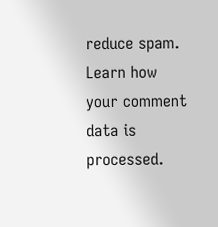reduce spam. Learn how your comment data is processed.